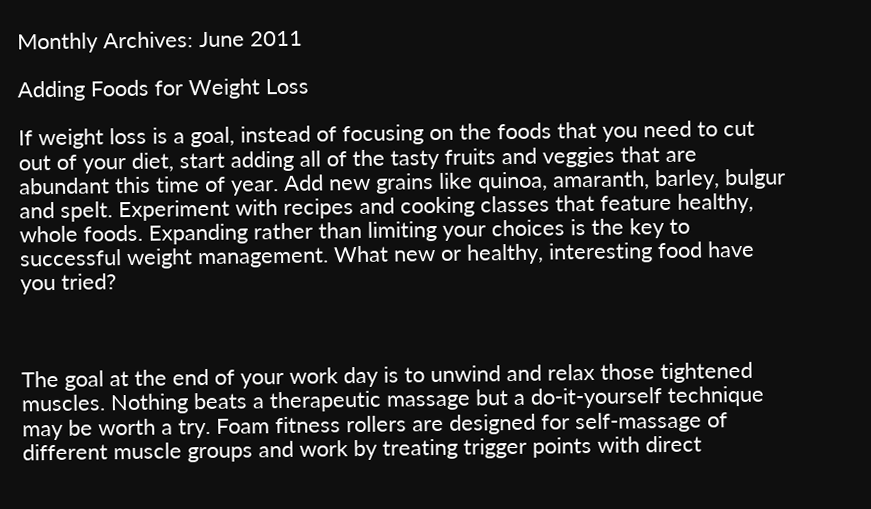Monthly Archives: June 2011

Adding Foods for Weight Loss

If weight loss is a goal, instead of focusing on the foods that you need to cut out of your diet, start adding all of the tasty fruits and veggies that are abundant this time of year. Add new grains like quinoa, amaranth, barley, bulgur and spelt. Experiment with recipes and cooking classes that feature healthy, whole foods. Expanding rather than limiting your choices is the key to successful weight management. What new or healthy, interesting food have you tried?



The goal at the end of your work day is to unwind and relax those tightened muscles. Nothing beats a therapeutic massage but a do-it-yourself technique may be worth a try. Foam fitness rollers are designed for self-massage of different muscle groups and work by treating trigger points with direct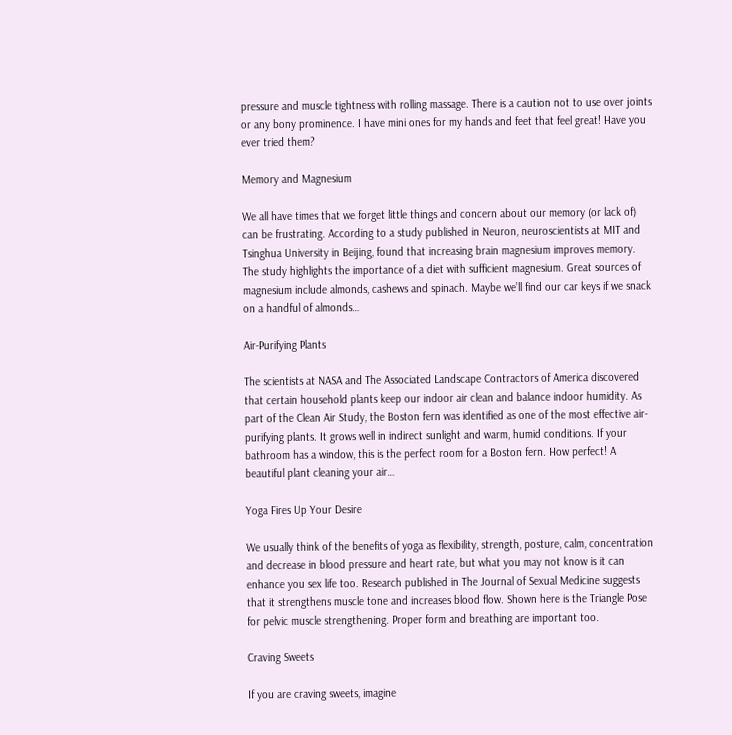pressure and muscle tightness with rolling massage. There is a caution not to use over joints or any bony prominence. I have mini ones for my hands and feet that feel great! Have you ever tried them?

Memory and Magnesium

We all have times that we forget little things and concern about our memory (or lack of) can be frustrating. According to a study published in Neuron, neuroscientists at MIT and Tsinghua University in Beijing, found that increasing brain magnesium improves memory. The study highlights the importance of a diet with sufficient magnesium. Great sources of magnesium include almonds, cashews and spinach. Maybe we’ll find our car keys if we snack on a handful of almonds…

Air-Purifying Plants

The scientists at NASA and The Associated Landscape Contractors of America discovered that certain household plants keep our indoor air clean and balance indoor humidity. As part of the Clean Air Study, the Boston fern was identified as one of the most effective air-purifying plants. It grows well in indirect sunlight and warm, humid conditions. If your bathroom has a window, this is the perfect room for a Boston fern. How perfect! A beautiful plant cleaning your air…

Yoga Fires Up Your Desire

We usually think of the benefits of yoga as flexibility, strength, posture, calm, concentration and decrease in blood pressure and heart rate, but what you may not know is it can enhance you sex life too. Research published in The Journal of Sexual Medicine suggests that it strengthens muscle tone and increases blood flow. Shown here is the Triangle Pose for pelvic muscle strengthening. Proper form and breathing are important too.

Craving Sweets

If you are craving sweets, imagine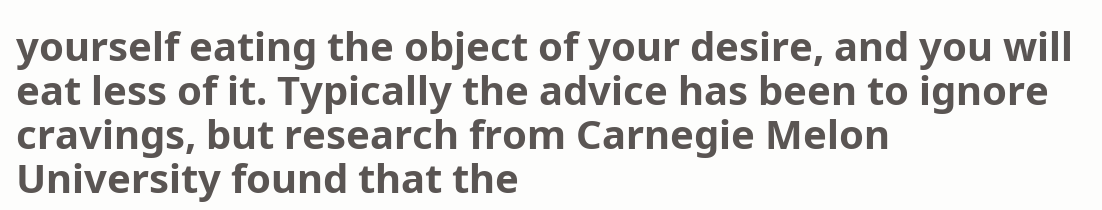yourself eating the object of your desire, and you will eat less of it. Typically the advice has been to ignore cravings, but research from Carnegie Melon University found that the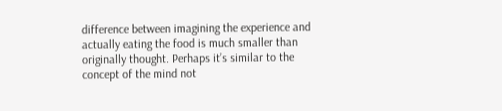difference between imagining the experience and actually eating the food is much smaller than originally thought. Perhaps it’s similar to the concept of the mind not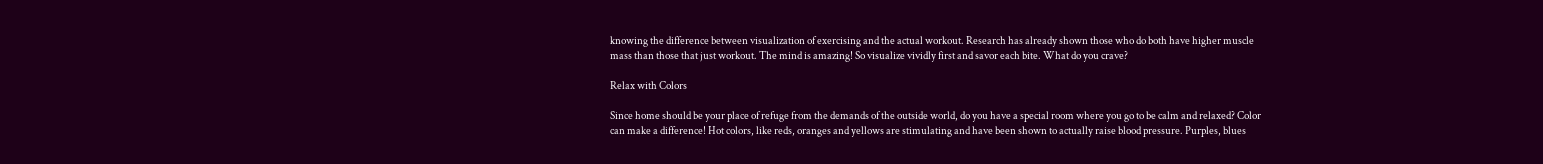knowing the difference between visualization of exercising and the actual workout. Research has already shown those who do both have higher muscle mass than those that just workout. The mind is amazing! So visualize vividly first and savor each bite. What do you crave?

Relax with Colors

Since home should be your place of refuge from the demands of the outside world, do you have a special room where you go to be calm and relaxed? Color can make a difference! Hot colors, like reds, oranges and yellows are stimulating and have been shown to actually raise blood pressure. Purples, blues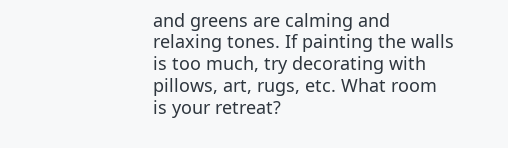and greens are calming and relaxing tones. If painting the walls is too much, try decorating with pillows, art, rugs, etc. What room is your retreat?